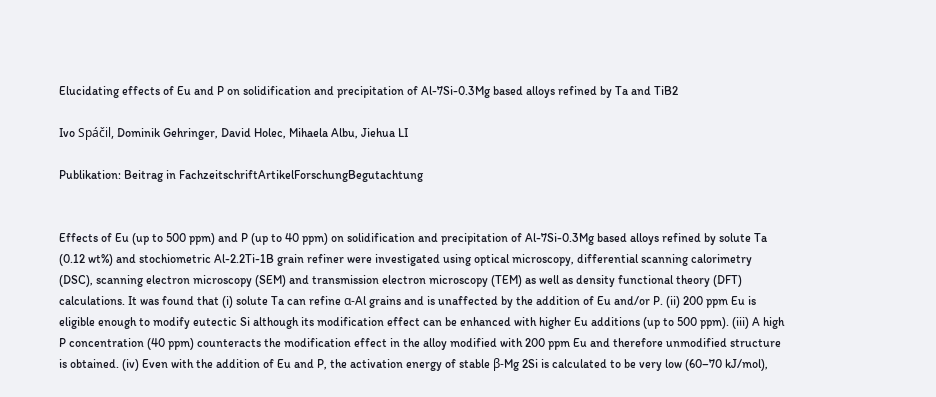Elucidating effects of Eu and P on solidification and precipitation of Al-7Si-0.3Mg based alloys refined by Ta and TiB2

Ivo Spáčil, Dominik Gehringer, David Holec, Mihaela Albu, Jiehua LI

Publikation: Beitrag in FachzeitschriftArtikelForschungBegutachtung


Effects of Eu (up to 500 ppm) and P (up to 40 ppm) on solidification and precipitation of Al-7Si-0.3Mg based alloys refined by solute Ta (0.12 wt%) and stochiometric Al-2.2Ti-1B grain refiner were investigated using optical microscopy, differential scanning calorimetry (DSC), scanning electron microscopy (SEM) and transmission electron microscopy (TEM) as well as density functional theory (DFT) calculations. It was found that (i) solute Ta can refine α-Al grains and is unaffected by the addition of Eu and/or P. (ii) 200 ppm Eu is eligible enough to modify eutectic Si although its modification effect can be enhanced with higher Eu additions (up to 500 ppm). (iii) A high P concentration (40 ppm) counteracts the modification effect in the alloy modified with 200 ppm Eu and therefore unmodified structure is obtained. (iv) Even with the addition of Eu and P, the activation energy of stable β-Mg 2Si is calculated to be very low (60–70 kJ/mol),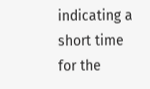indicating a short time for the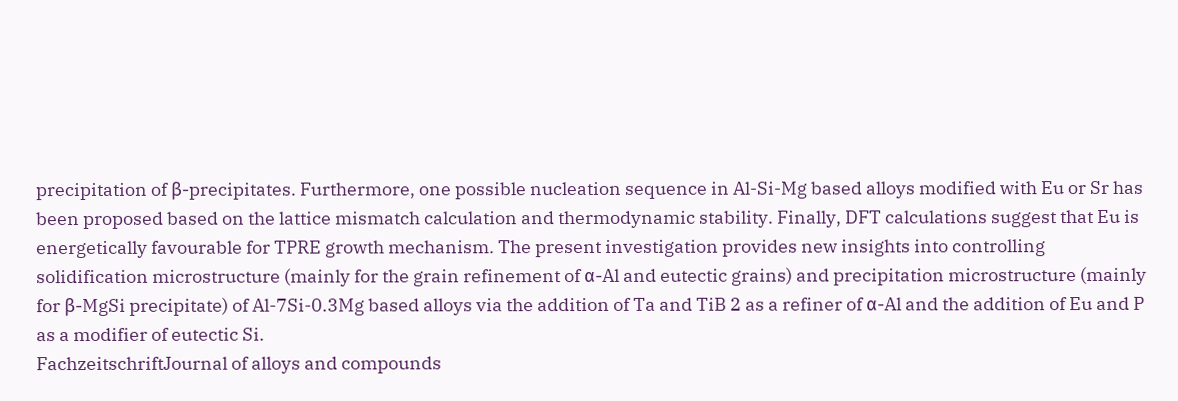precipitation of β-precipitates. Furthermore, one possible nucleation sequence in Al-Si-Mg based alloys modified with Eu or Sr has been proposed based on the lattice mismatch calculation and thermodynamic stability. Finally, DFT calculations suggest that Eu is energetically favourable for TPRE growth mechanism. The present investigation provides new insights into controlling solidification microstructure (mainly for the grain refinement of α-Al and eutectic grains) and precipitation microstructure (mainly for β-MgSi precipitate) of Al-7Si-0.3Mg based alloys via the addition of Ta and TiB 2 as a refiner of α-Al and the addition of Eu and P as a modifier of eutectic Si.
FachzeitschriftJournal of alloys and compounds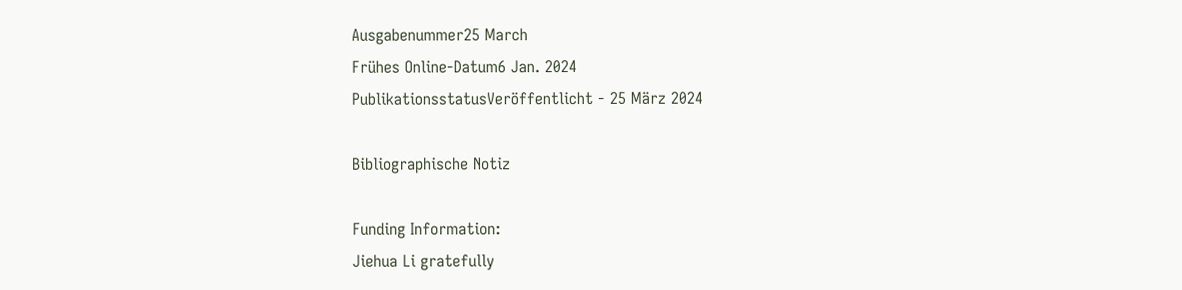Ausgabenummer25 March
Frühes Online-Datum6 Jan. 2024
PublikationsstatusVeröffentlicht - 25 März 2024

Bibliographische Notiz

Funding Information:
Jiehua Li gratefully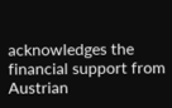acknowledges the financial support from Austrian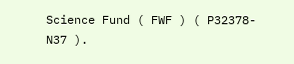Science Fund ( FWF ) ( P32378-N37 ).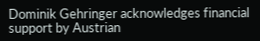Dominik Gehringer acknowledges financial support by Austrian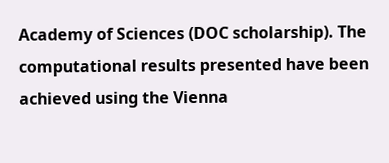Academy of Sciences (DOC scholarship). The computational results presented have been achieved using the Vienna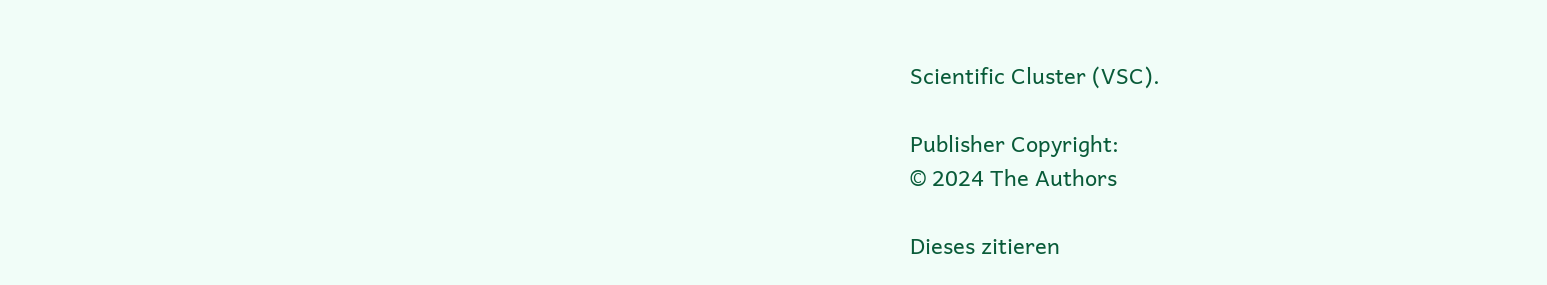Scientific Cluster (VSC).

Publisher Copyright:
© 2024 The Authors

Dieses zitieren